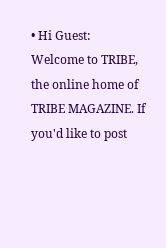• Hi Guest: Welcome to TRIBE, the online home of TRIBE MAGAZINE. If you'd like to post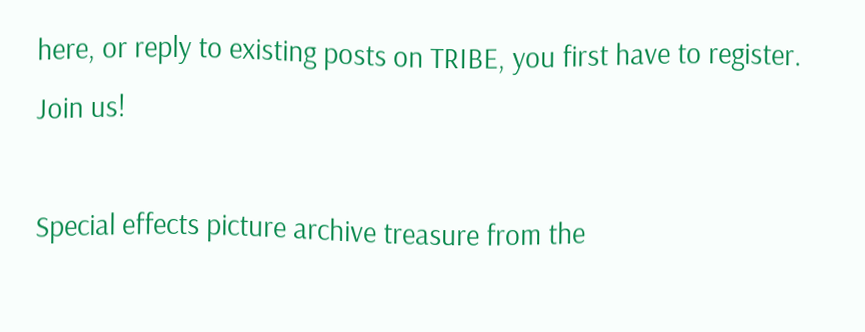here, or reply to existing posts on TRIBE, you first have to register. Join us!

Special effects picture archive treasure from the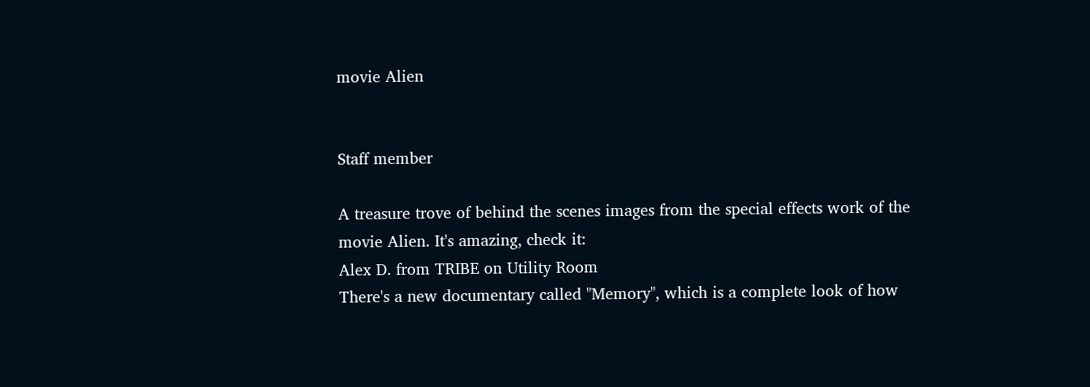movie Alien


Staff member

A treasure trove of behind the scenes images from the special effects work of the movie Alien. It's amazing, check it:
Alex D. from TRIBE on Utility Room
There's a new documentary called "Memory", which is a complete look of how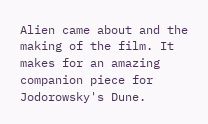Alien came about and the making of the film. It makes for an amazing companion piece for Jodorowsky's Dune.